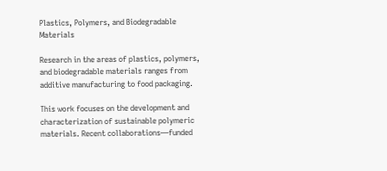Plastics, Polymers, and Biodegradable Materials

Research in the areas of plastics, polymers, and biodegradable materials ranges from additive manufacturing to food packaging.

This work focuses on the development and characterization of sustainable polymeric materials. Recent collaborations—funded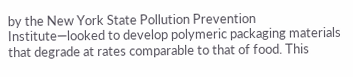by the New York State Pollution Prevention Institute—looked to develop polymeric packaging materials that degrade at rates comparable to that of food. This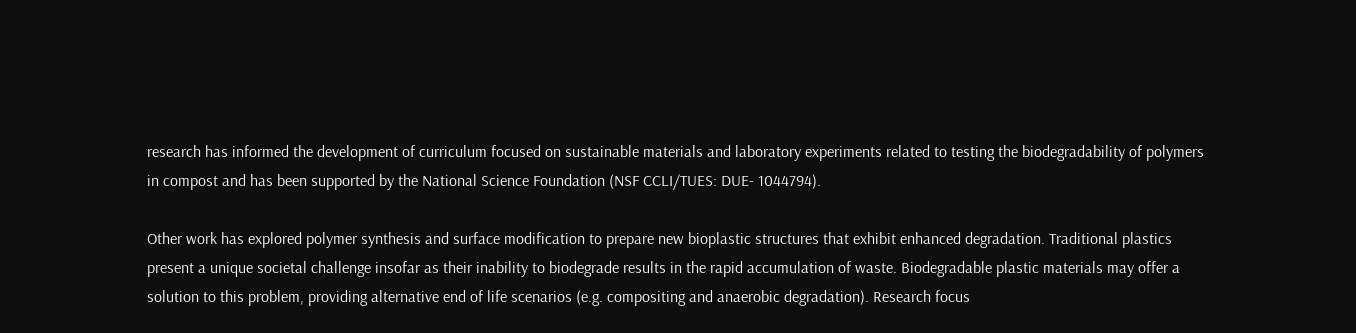research has informed the development of curriculum focused on sustainable materials and laboratory experiments related to testing the biodegradability of polymers in compost and has been supported by the National Science Foundation (NSF CCLI/TUES: DUE- 1044794).

Other work has explored polymer synthesis and surface modification to prepare new bioplastic structures that exhibit enhanced degradation. Traditional plastics present a unique societal challenge insofar as their inability to biodegrade results in the rapid accumulation of waste. Biodegradable plastic materials may offer a solution to this problem, providing alternative end of life scenarios (e.g. compositing and anaerobic degradation). Research focus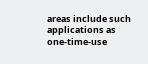areas include such applications as one-time-use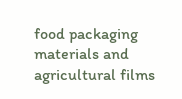food packaging materials and agricultural films